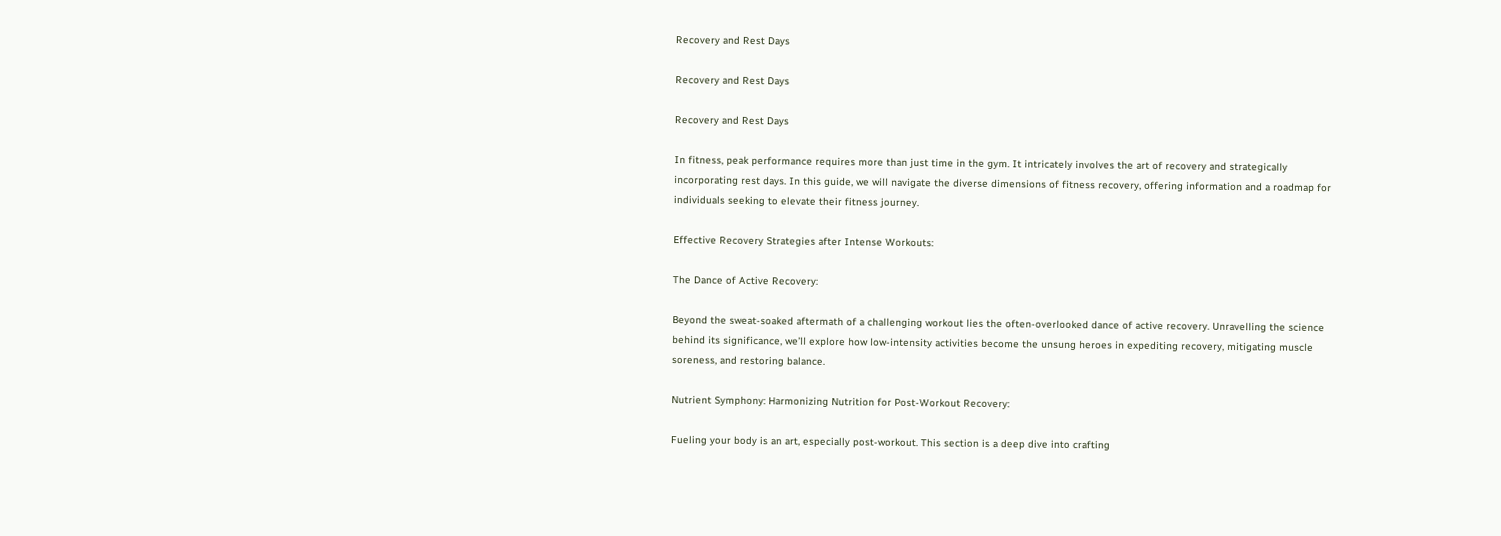Recovery and Rest Days

Recovery and Rest Days

Recovery and Rest Days

In fitness, peak performance requires more than just time in the gym. It intricately involves the art of recovery and strategically incorporating rest days. In this guide, we will navigate the diverse dimensions of fitness recovery, offering information and a roadmap for individuals seeking to elevate their fitness journey.

Effective Recovery Strategies after Intense Workouts:

The Dance of Active Recovery:

Beyond the sweat-soaked aftermath of a challenging workout lies the often-overlooked dance of active recovery. Unravelling the science behind its significance, we’ll explore how low-intensity activities become the unsung heroes in expediting recovery, mitigating muscle soreness, and restoring balance.

Nutrient Symphony: Harmonizing Nutrition for Post-Workout Recovery:

Fueling your body is an art, especially post-workout. This section is a deep dive into crafting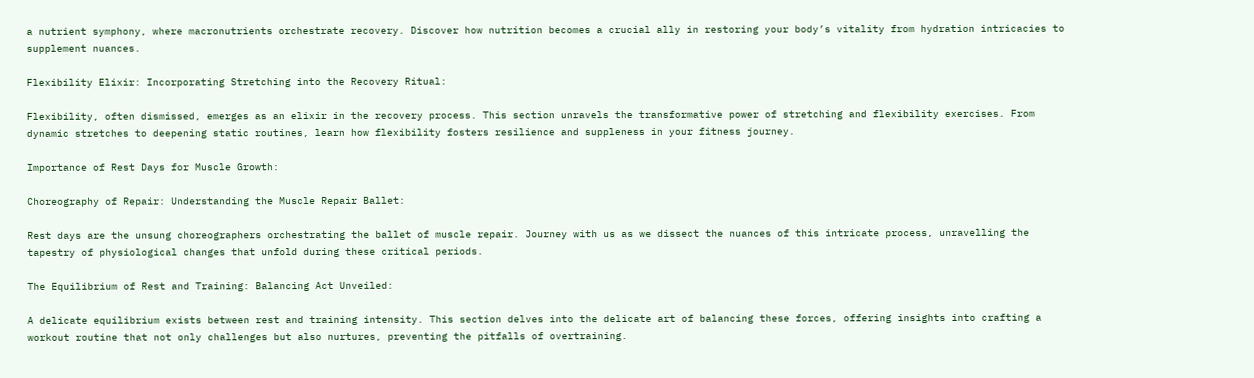a nutrient symphony, where macronutrients orchestrate recovery. Discover how nutrition becomes a crucial ally in restoring your body’s vitality from hydration intricacies to supplement nuances.

Flexibility Elixir: Incorporating Stretching into the Recovery Ritual:

Flexibility, often dismissed, emerges as an elixir in the recovery process. This section unravels the transformative power of stretching and flexibility exercises. From dynamic stretches to deepening static routines, learn how flexibility fosters resilience and suppleness in your fitness journey.

Importance of Rest Days for Muscle Growth:

Choreography of Repair: Understanding the Muscle Repair Ballet:

Rest days are the unsung choreographers orchestrating the ballet of muscle repair. Journey with us as we dissect the nuances of this intricate process, unravelling the tapestry of physiological changes that unfold during these critical periods.

The Equilibrium of Rest and Training: Balancing Act Unveiled:

A delicate equilibrium exists between rest and training intensity. This section delves into the delicate art of balancing these forces, offering insights into crafting a workout routine that not only challenges but also nurtures, preventing the pitfalls of overtraining.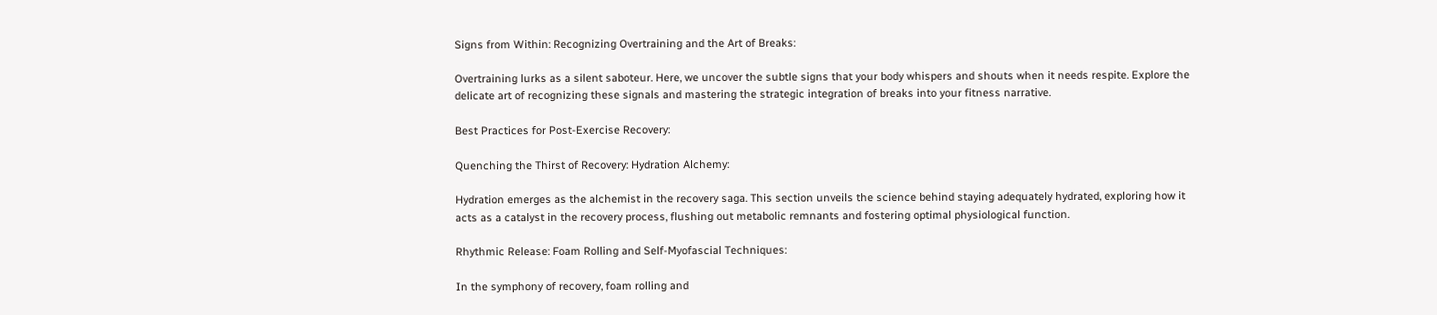Signs from Within: Recognizing Overtraining and the Art of Breaks:

Overtraining lurks as a silent saboteur. Here, we uncover the subtle signs that your body whispers and shouts when it needs respite. Explore the delicate art of recognizing these signals and mastering the strategic integration of breaks into your fitness narrative.

Best Practices for Post-Exercise Recovery:

Quenching the Thirst of Recovery: Hydration Alchemy:

Hydration emerges as the alchemist in the recovery saga. This section unveils the science behind staying adequately hydrated, exploring how it acts as a catalyst in the recovery process, flushing out metabolic remnants and fostering optimal physiological function.

Rhythmic Release: Foam Rolling and Self-Myofascial Techniques:

In the symphony of recovery, foam rolling and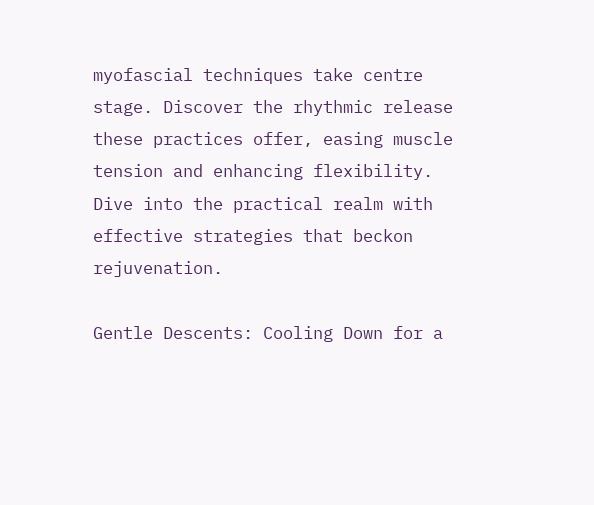myofascial techniques take centre stage. Discover the rhythmic release these practices offer, easing muscle tension and enhancing flexibility. Dive into the practical realm with effective strategies that beckon rejuvenation.

Gentle Descents: Cooling Down for a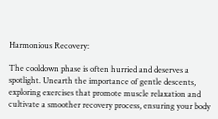Harmonious Recovery:

The cooldown phase is often hurried and deserves a spotlight. Unearth the importance of gentle descents, exploring exercises that promote muscle relaxation and cultivate a smoother recovery process, ensuring your body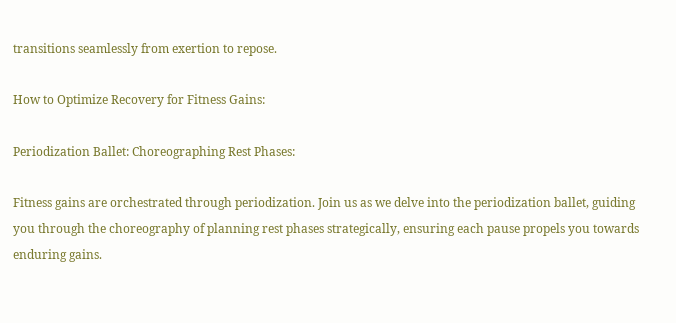transitions seamlessly from exertion to repose.

How to Optimize Recovery for Fitness Gains:

Periodization Ballet: Choreographing Rest Phases:

Fitness gains are orchestrated through periodization. Join us as we delve into the periodization ballet, guiding you through the choreography of planning rest phases strategically, ensuring each pause propels you towards enduring gains.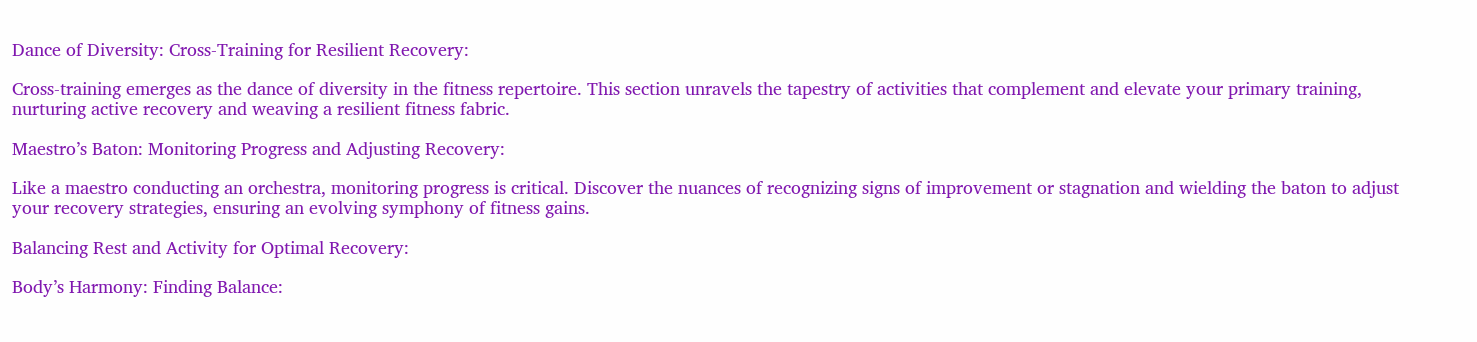Dance of Diversity: Cross-Training for Resilient Recovery:

Cross-training emerges as the dance of diversity in the fitness repertoire. This section unravels the tapestry of activities that complement and elevate your primary training, nurturing active recovery and weaving a resilient fitness fabric.

Maestro’s Baton: Monitoring Progress and Adjusting Recovery:

Like a maestro conducting an orchestra, monitoring progress is critical. Discover the nuances of recognizing signs of improvement or stagnation and wielding the baton to adjust your recovery strategies, ensuring an evolving symphony of fitness gains.

Balancing Rest and Activity for Optimal Recovery:

Body’s Harmony: Finding Balance: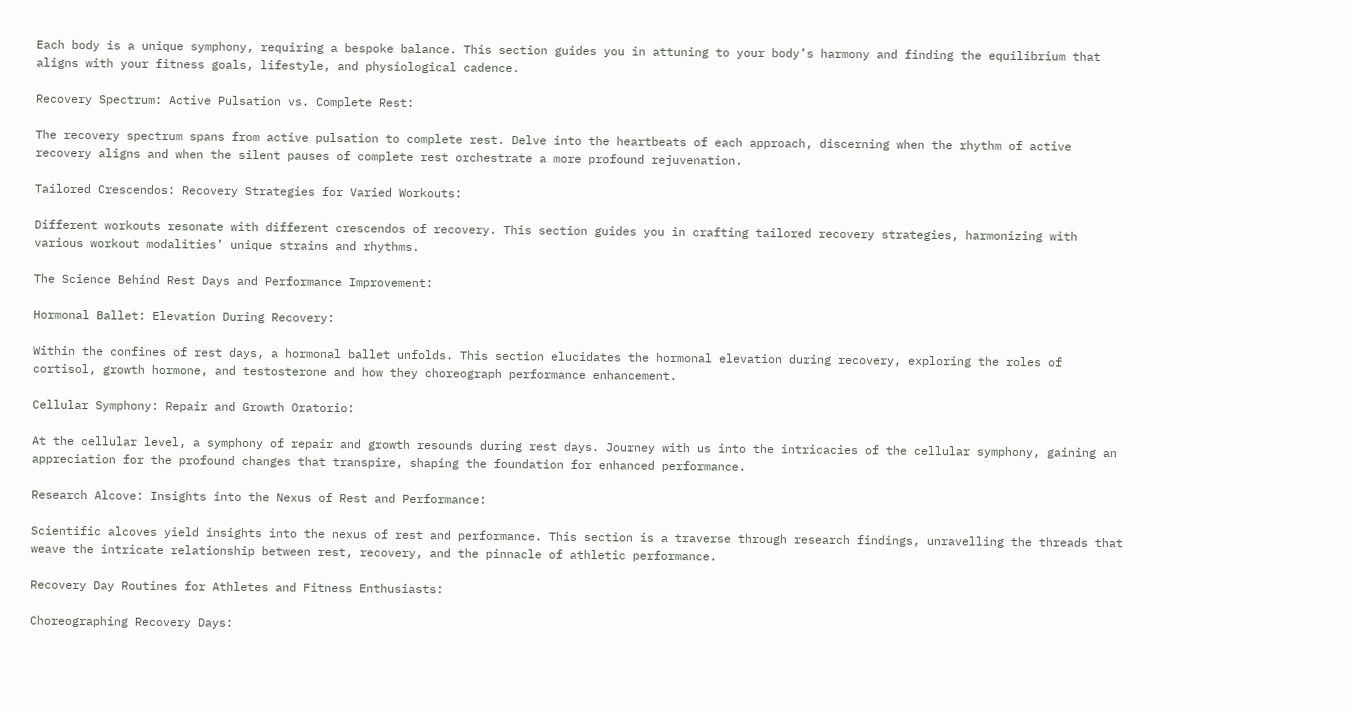Each body is a unique symphony, requiring a bespoke balance. This section guides you in attuning to your body’s harmony and finding the equilibrium that aligns with your fitness goals, lifestyle, and physiological cadence.

Recovery Spectrum: Active Pulsation vs. Complete Rest:

The recovery spectrum spans from active pulsation to complete rest. Delve into the heartbeats of each approach, discerning when the rhythm of active recovery aligns and when the silent pauses of complete rest orchestrate a more profound rejuvenation.

Tailored Crescendos: Recovery Strategies for Varied Workouts:

Different workouts resonate with different crescendos of recovery. This section guides you in crafting tailored recovery strategies, harmonizing with various workout modalities’ unique strains and rhythms.

The Science Behind Rest Days and Performance Improvement:

Hormonal Ballet: Elevation During Recovery:

Within the confines of rest days, a hormonal ballet unfolds. This section elucidates the hormonal elevation during recovery, exploring the roles of cortisol, growth hormone, and testosterone and how they choreograph performance enhancement.

Cellular Symphony: Repair and Growth Oratorio:

At the cellular level, a symphony of repair and growth resounds during rest days. Journey with us into the intricacies of the cellular symphony, gaining an appreciation for the profound changes that transpire, shaping the foundation for enhanced performance.

Research Alcove: Insights into the Nexus of Rest and Performance:

Scientific alcoves yield insights into the nexus of rest and performance. This section is a traverse through research findings, unravelling the threads that weave the intricate relationship between rest, recovery, and the pinnacle of athletic performance.

Recovery Day Routines for Athletes and Fitness Enthusiasts:

Choreographing Recovery Days: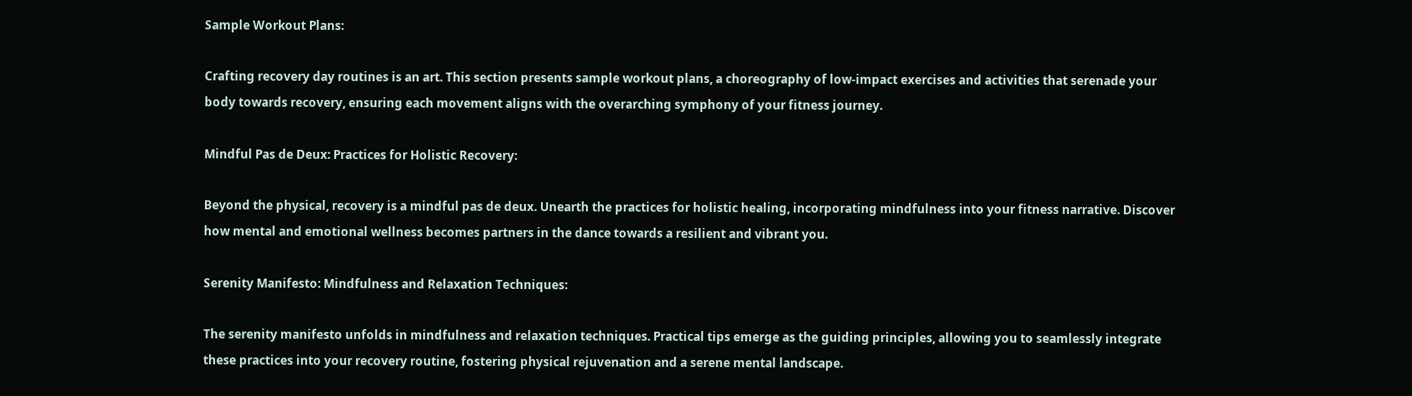Sample Workout Plans:

Crafting recovery day routines is an art. This section presents sample workout plans, a choreography of low-impact exercises and activities that serenade your body towards recovery, ensuring each movement aligns with the overarching symphony of your fitness journey.

Mindful Pas de Deux: Practices for Holistic Recovery:

Beyond the physical, recovery is a mindful pas de deux. Unearth the practices for holistic healing, incorporating mindfulness into your fitness narrative. Discover how mental and emotional wellness becomes partners in the dance towards a resilient and vibrant you.

Serenity Manifesto: Mindfulness and Relaxation Techniques:

The serenity manifesto unfolds in mindfulness and relaxation techniques. Practical tips emerge as the guiding principles, allowing you to seamlessly integrate these practices into your recovery routine, fostering physical rejuvenation and a serene mental landscape.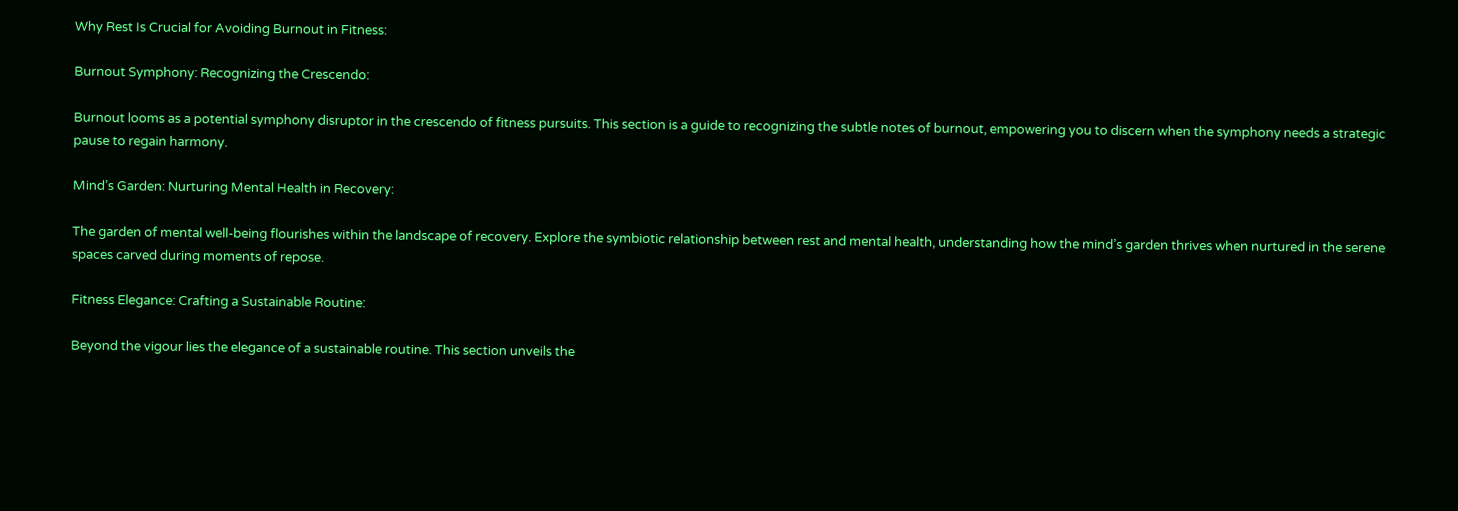Why Rest Is Crucial for Avoiding Burnout in Fitness:

Burnout Symphony: Recognizing the Crescendo:

Burnout looms as a potential symphony disruptor in the crescendo of fitness pursuits. This section is a guide to recognizing the subtle notes of burnout, empowering you to discern when the symphony needs a strategic pause to regain harmony.

Mind’s Garden: Nurturing Mental Health in Recovery:

The garden of mental well-being flourishes within the landscape of recovery. Explore the symbiotic relationship between rest and mental health, understanding how the mind’s garden thrives when nurtured in the serene spaces carved during moments of repose.

Fitness Elegance: Crafting a Sustainable Routine:

Beyond the vigour lies the elegance of a sustainable routine. This section unveils the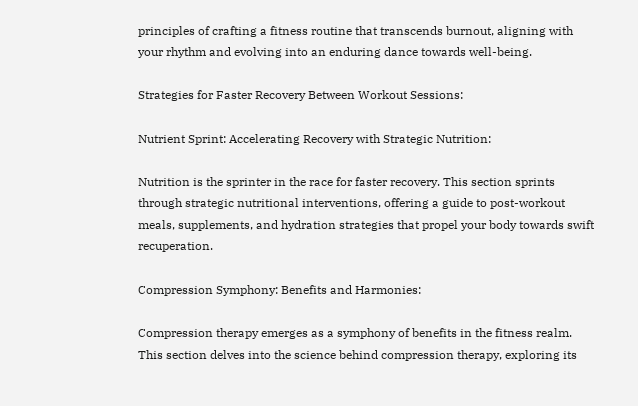principles of crafting a fitness routine that transcends burnout, aligning with your rhythm and evolving into an enduring dance towards well-being.

Strategies for Faster Recovery Between Workout Sessions:

Nutrient Sprint: Accelerating Recovery with Strategic Nutrition:

Nutrition is the sprinter in the race for faster recovery. This section sprints through strategic nutritional interventions, offering a guide to post-workout meals, supplements, and hydration strategies that propel your body towards swift recuperation.

Compression Symphony: Benefits and Harmonies:

Compression therapy emerges as a symphony of benefits in the fitness realm. This section delves into the science behind compression therapy, exploring its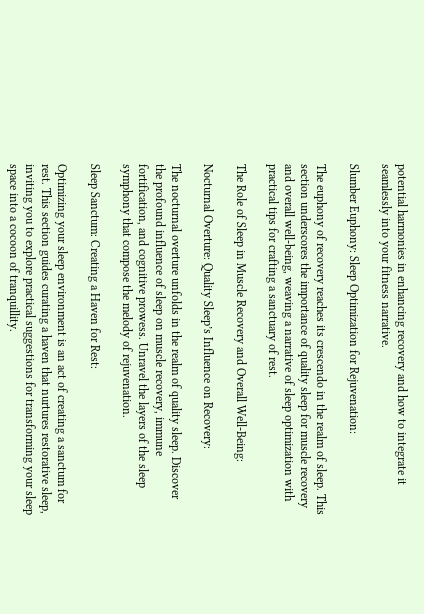potential harmonies in enhancing recovery and how to integrate it seamlessly into your fitness narrative.

Slumber Euphony: Sleep Optimization for Rejuvenation:

The euphony of recovery reaches its crescendo in the realm of sleep. This section underscores the importance of quality sleep for muscle recovery and overall well-being, weaving a narrative of sleep optimization with practical tips for crafting a sanctuary of rest.

The Role of Sleep in Muscle Recovery and Overall Well-Being:

Nocturnal Overture: Quality Sleep’s Influence on Recovery:

The nocturnal overture unfolds in the realm of quality sleep. Discover the profound influence of sleep on muscle recovery, immune fortification, and cognitive prowess. Unravel the layers of the sleep symphony that compose the melody of rejuvenation.

Sleep Sanctum: Creating a Haven for Rest:

Optimizing your sleep environment is an act of creating a sanctum for rest. This section guides curating a haven that nurtures restorative sleep, inviting you to explore practical suggestions for transforming your sleep space into a cocoon of tranquillity.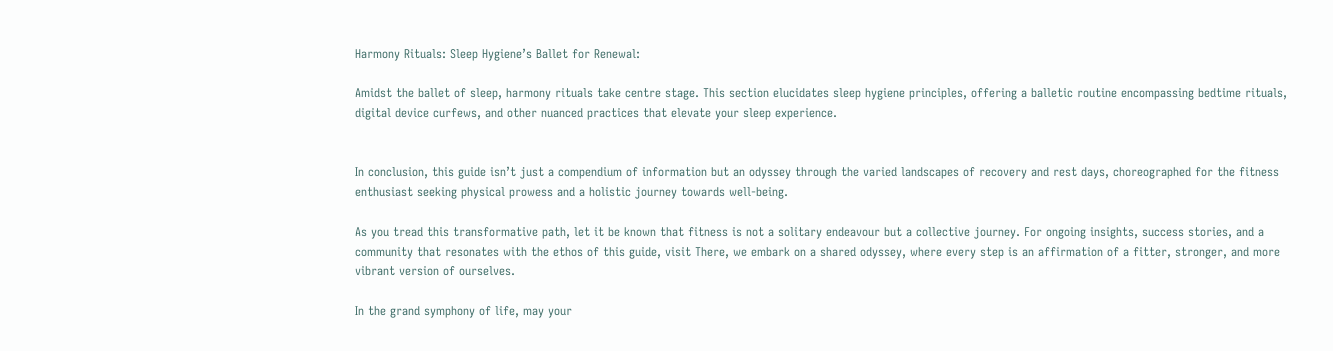Harmony Rituals: Sleep Hygiene’s Ballet for Renewal:

Amidst the ballet of sleep, harmony rituals take centre stage. This section elucidates sleep hygiene principles, offering a balletic routine encompassing bedtime rituals, digital device curfews, and other nuanced practices that elevate your sleep experience.


In conclusion, this guide isn’t just a compendium of information but an odyssey through the varied landscapes of recovery and rest days, choreographed for the fitness enthusiast seeking physical prowess and a holistic journey towards well-being.

As you tread this transformative path, let it be known that fitness is not a solitary endeavour but a collective journey. For ongoing insights, success stories, and a community that resonates with the ethos of this guide, visit There, we embark on a shared odyssey, where every step is an affirmation of a fitter, stronger, and more vibrant version of ourselves.

In the grand symphony of life, may your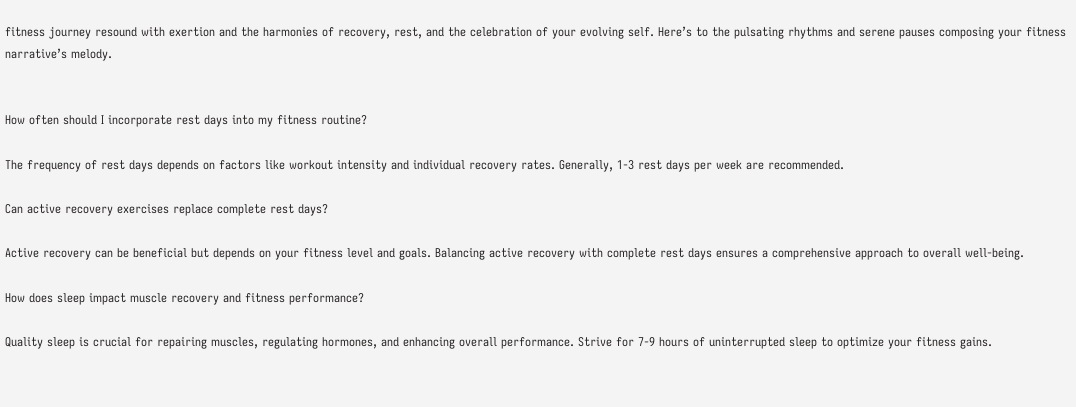fitness journey resound with exertion and the harmonies of recovery, rest, and the celebration of your evolving self. Here’s to the pulsating rhythms and serene pauses composing your fitness narrative’s melody.


How often should I incorporate rest days into my fitness routine?

The frequency of rest days depends on factors like workout intensity and individual recovery rates. Generally, 1-3 rest days per week are recommended.

Can active recovery exercises replace complete rest days?

Active recovery can be beneficial but depends on your fitness level and goals. Balancing active recovery with complete rest days ensures a comprehensive approach to overall well-being.

How does sleep impact muscle recovery and fitness performance?

Quality sleep is crucial for repairing muscles, regulating hormones, and enhancing overall performance. Strive for 7-9 hours of uninterrupted sleep to optimize your fitness gains.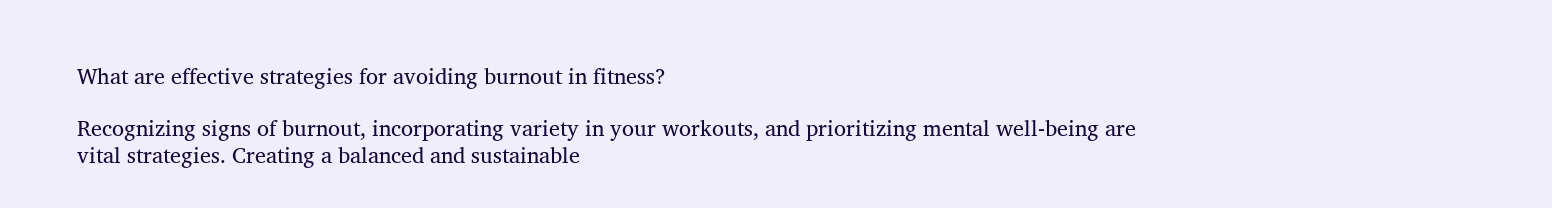What are effective strategies for avoiding burnout in fitness?

Recognizing signs of burnout, incorporating variety in your workouts, and prioritizing mental well-being are vital strategies. Creating a balanced and sustainable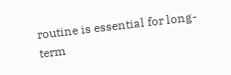routine is essential for long-term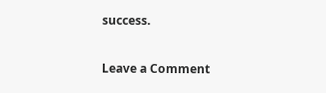success.

Leave a Comment